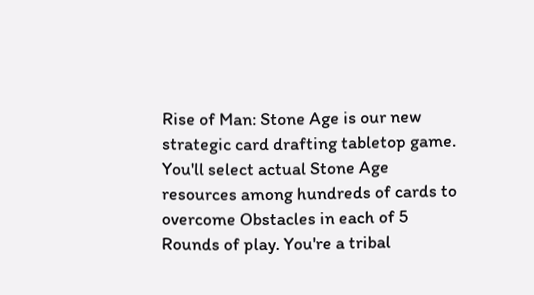Rise of Man: Stone Age is our new strategic card drafting tabletop game. You'll select actual Stone Age resources among hundreds of cards to overcome Obstacles in each of 5 Rounds of play. You're a tribal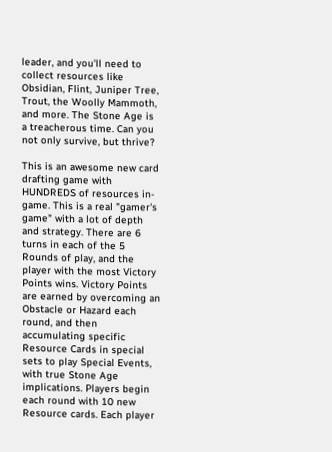leader, and you'll need to collect resources like Obsidian, Flint, Juniper Tree, Trout, the Woolly Mammoth, and more. The Stone Age is a treacherous time. Can you not only survive, but thrive?

This is an awesome new card drafting game with HUNDREDS of resources in-game. This is a real "gamer's game" with a lot of depth and strategy. There are 6 turns in each of the 5 Rounds of play, and the player with the most Victory Points wins. Victory Points are earned by overcoming an Obstacle or Hazard each round, and then accumulating specific Resource Cards in special sets to play Special Events, with true Stone Age implications. Players begin each round with 10 new Resource cards. Each player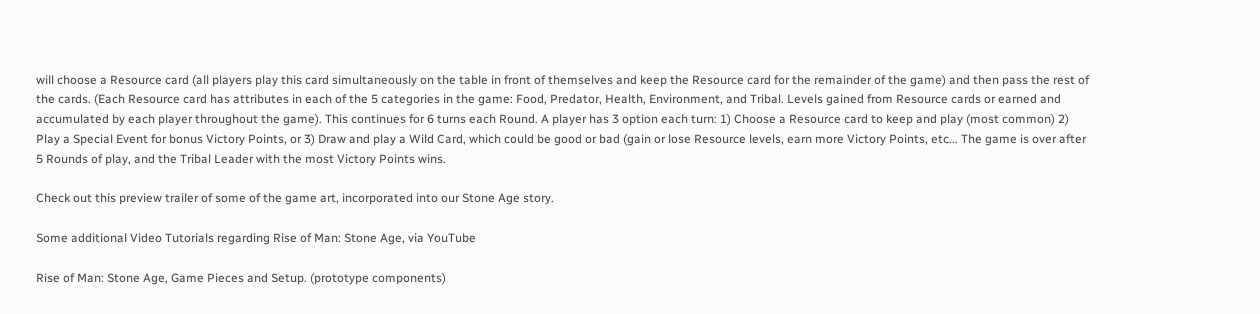will choose a Resource card (all players play this card simultaneously on the table in front of themselves and keep the Resource card for the remainder of the game) and then pass the rest of the cards. (Each Resource card has attributes in each of the 5 categories in the game: Food, Predator, Health, Environment, and Tribal. Levels gained from Resource cards or earned and accumulated by each player throughout the game). This continues for 6 turns each Round. A player has 3 option each turn: 1) Choose a Resource card to keep and play (most common) 2) Play a Special Event for bonus Victory Points, or 3) Draw and play a Wild Card, which could be good or bad (gain or lose Resource levels, earn more Victory Points, etc... The game is over after 5 Rounds of play, and the Tribal Leader with the most Victory Points wins.

Check out this preview trailer of some of the game art, incorporated into our Stone Age story.

Some additional Video Tutorials regarding Rise of Man: Stone Age, via YouTube

Rise of Man: Stone Age, Game Pieces and Setup. (prototype components)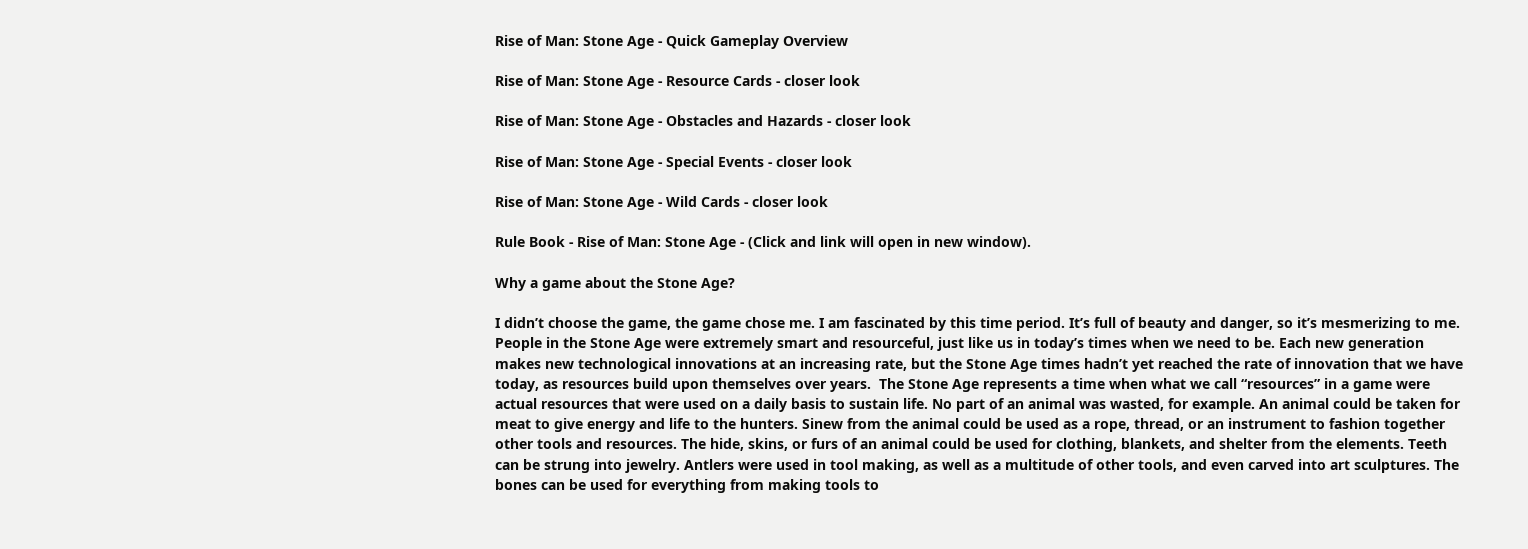Rise of Man: Stone Age - Quick Gameplay Overview

Rise of Man: Stone Age - Resource Cards - closer look

Rise of Man: Stone Age - Obstacles and Hazards - closer look

Rise of Man: Stone Age - Special Events - closer look

Rise of Man: Stone Age - Wild Cards - closer look

Rule Book - Rise of Man: Stone Age - (Click and link will open in new window).

Why a game about the Stone Age?

I didn’t choose the game, the game chose me. I am fascinated by this time period. It’s full of beauty and danger, so it’s mesmerizing to me. People in the Stone Age were extremely smart and resourceful, just like us in today’s times when we need to be. Each new generation makes new technological innovations at an increasing rate, but the Stone Age times hadn’t yet reached the rate of innovation that we have today, as resources build upon themselves over years.  The Stone Age represents a time when what we call “resources” in a game were actual resources that were used on a daily basis to sustain life. No part of an animal was wasted, for example. An animal could be taken for meat to give energy and life to the hunters. Sinew from the animal could be used as a rope, thread, or an instrument to fashion together other tools and resources. The hide, skins, or furs of an animal could be used for clothing, blankets, and shelter from the elements. Teeth can be strung into jewelry. Antlers were used in tool making, as well as a multitude of other tools, and even carved into art sculptures. The bones can be used for everything from making tools to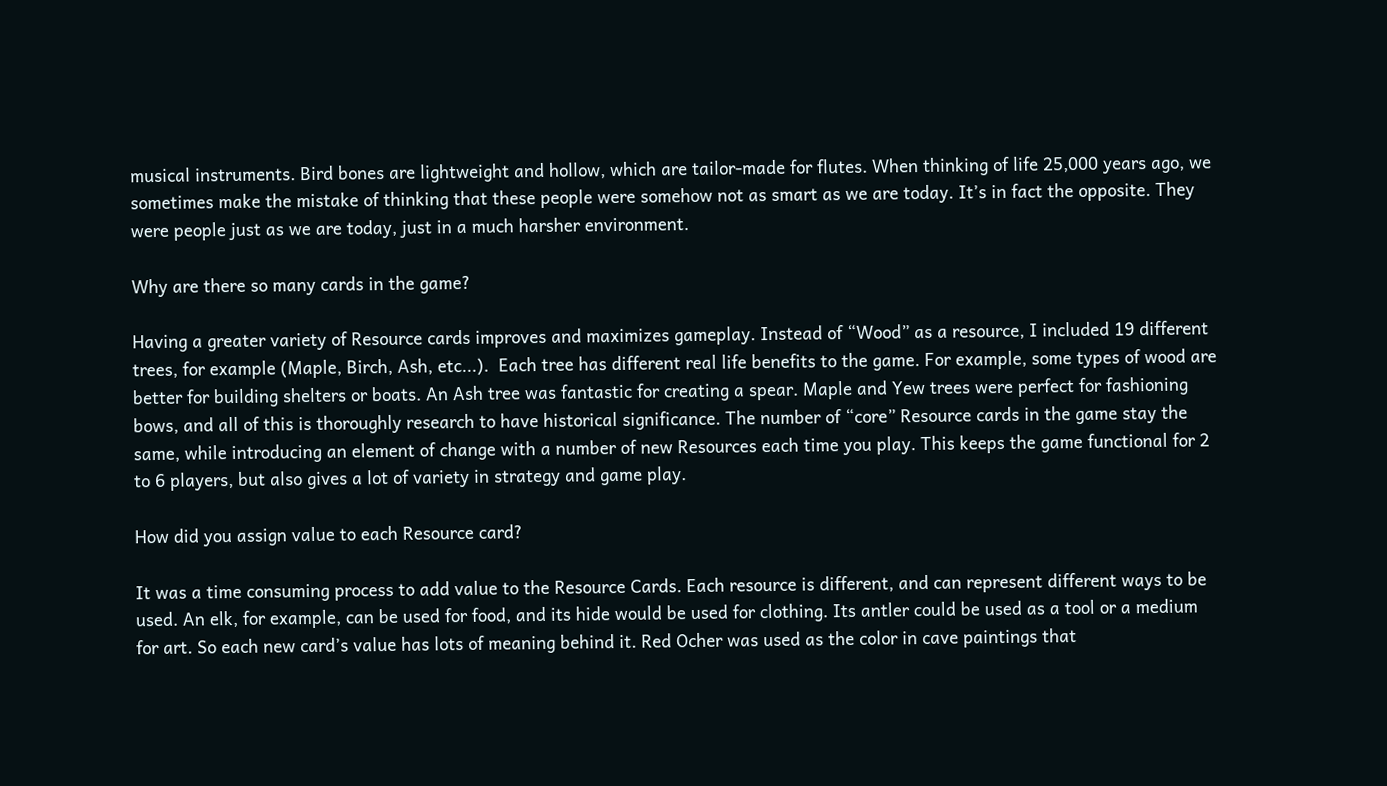musical instruments. Bird bones are lightweight and hollow, which are tailor-made for flutes. When thinking of life 25,000 years ago, we sometimes make the mistake of thinking that these people were somehow not as smart as we are today. It’s in fact the opposite. They were people just as we are today, just in a much harsher environment.

Why are there so many cards in the game?

Having a greater variety of Resource cards improves and maximizes gameplay. Instead of “Wood” as a resource, I included 19 different trees, for example (Maple, Birch, Ash, etc...).  Each tree has different real life benefits to the game. For example, some types of wood are better for building shelters or boats. An Ash tree was fantastic for creating a spear. Maple and Yew trees were perfect for fashioning bows, and all of this is thoroughly research to have historical significance. The number of “core” Resource cards in the game stay the same, while introducing an element of change with a number of new Resources each time you play. This keeps the game functional for 2 to 6 players, but also gives a lot of variety in strategy and game play.

How did you assign value to each Resource card?

It was a time consuming process to add value to the Resource Cards. Each resource is different, and can represent different ways to be used. An elk, for example, can be used for food, and its hide would be used for clothing. Its antler could be used as a tool or a medium for art. So each new card’s value has lots of meaning behind it. Red Ocher was used as the color in cave paintings that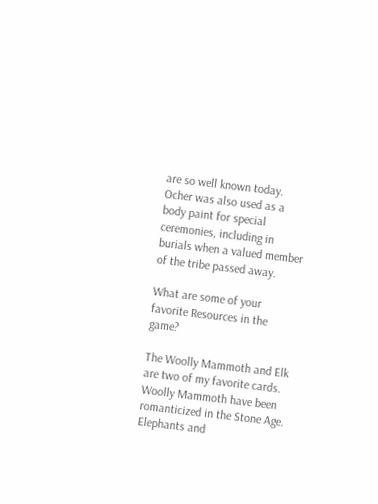are so well known today. Ocher was also used as a body paint for special ceremonies, including in burials when a valued member of the tribe passed away.

What are some of your favorite Resources in the game?

The Woolly Mammoth and Elk are two of my favorite cards. Woolly Mammoth have been romanticized in the Stone Age. Elephants and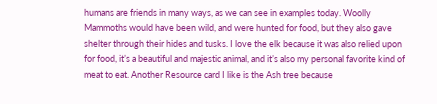humans are friends in many ways, as we can see in examples today. Woolly Mammoths would have been wild, and were hunted for food, but they also gave shelter through their hides and tusks. I love the elk because it was also relied upon for food, it’s a beautiful and majestic animal, and it’s also my personal favorite kind of meat to eat. Another Resource card I like is the Ash tree because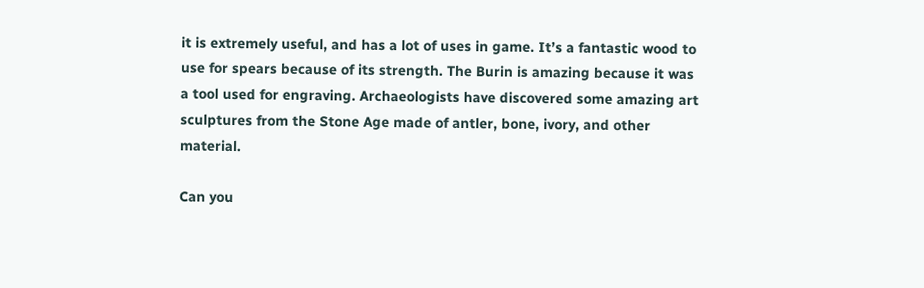it is extremely useful, and has a lot of uses in game. It’s a fantastic wood to use for spears because of its strength. The Burin is amazing because it was a tool used for engraving. Archaeologists have discovered some amazing art sculptures from the Stone Age made of antler, bone, ivory, and other material.

Can you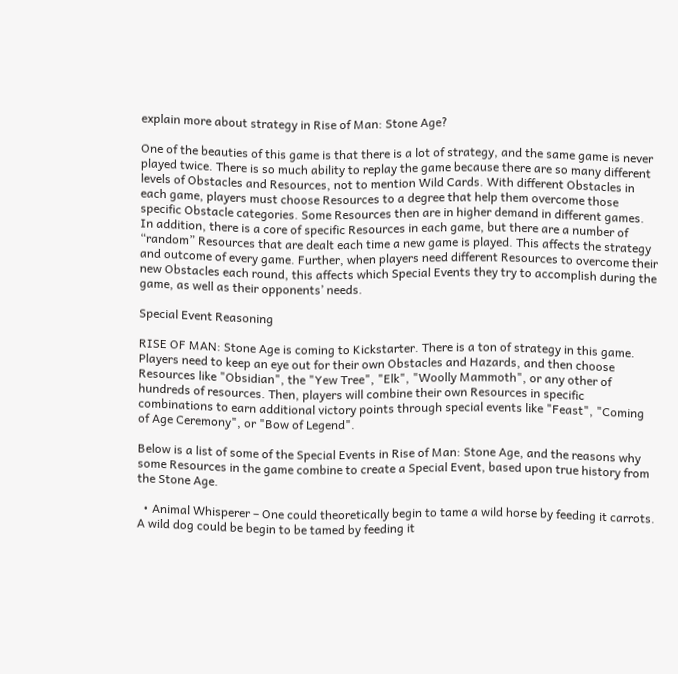explain more about strategy in Rise of Man: Stone Age?

One of the beauties of this game is that there is a lot of strategy, and the same game is never played twice. There is so much ability to replay the game because there are so many different levels of Obstacles and Resources, not to mention Wild Cards. With different Obstacles in each game, players must choose Resources to a degree that help them overcome those specific Obstacle categories. Some Resources then are in higher demand in different games. In addition, there is a core of specific Resources in each game, but there are a number of “random” Resources that are dealt each time a new game is played. This affects the strategy and outcome of every game. Further, when players need different Resources to overcome their new Obstacles each round, this affects which Special Events they try to accomplish during the game, as well as their opponents’ needs.

Special Event Reasoning

RISE OF MAN: Stone Age is coming to Kickstarter. There is a ton of strategy in this game. Players need to keep an eye out for their own Obstacles and Hazards, and then choose Resources like "Obsidian", the "Yew Tree", "Elk", "Woolly Mammoth", or any other of hundreds of resources. Then, players will combine their own Resources in specific combinations to earn additional victory points through special events like "Feast", "Coming of Age Ceremony", or "Bow of Legend".

Below is a list of some of the Special Events in Rise of Man: Stone Age, and the reasons why some Resources in the game combine to create a Special Event, based upon true history from the Stone Age.

  • Animal Whisperer – One could theoretically begin to tame a wild horse by feeding it carrots. A wild dog could be begin to be tamed by feeding it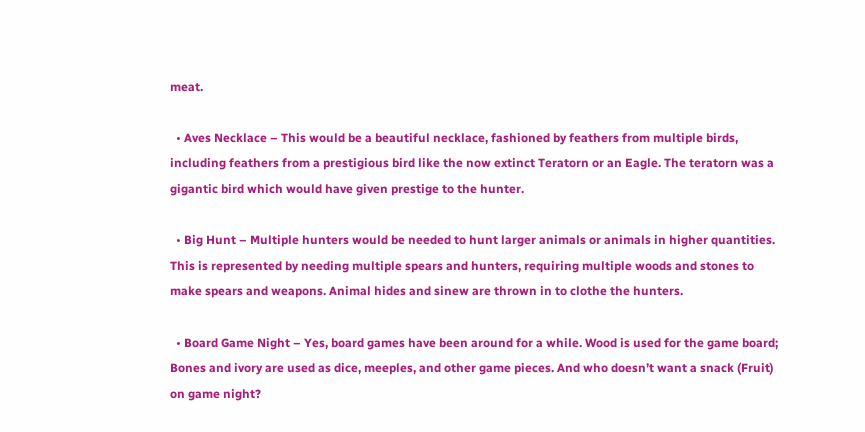meat.

  • Aves Necklace – This would be a beautiful necklace, fashioned by feathers from multiple birds, including feathers from a prestigious bird like the now extinct Teratorn or an Eagle. The teratorn was a gigantic bird which would have given prestige to the hunter.

  • Big Hunt – Multiple hunters would be needed to hunt larger animals or animals in higher quantities. This is represented by needing multiple spears and hunters, requiring multiple woods and stones to make spears and weapons. Animal hides and sinew are thrown in to clothe the hunters.

  • Board Game Night – Yes, board games have been around for a while. Wood is used for the game board; Bones and ivory are used as dice, meeples, and other game pieces. And who doesn’t want a snack (Fruit) on game night?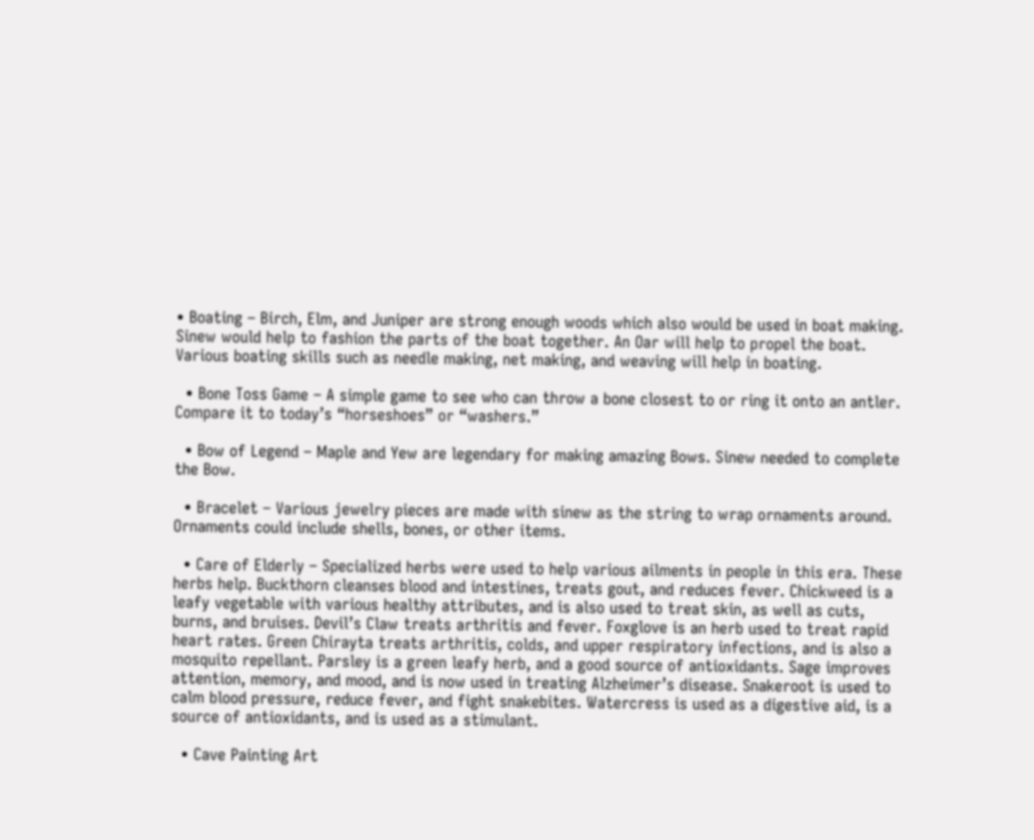• Boating – Birch, Elm, and Juniper are strong enough woods which also would be used in boat making. Sinew would help to fashion the parts of the boat together. An Oar will help to propel the boat. Various boating skills such as needle making, net making, and weaving will help in boating.

  • Bone Toss Game – A simple game to see who can throw a bone closest to or ring it onto an antler. Compare it to today’s “horseshoes” or “washers.”

  • Bow of Legend – Maple and Yew are legendary for making amazing Bows. Sinew needed to complete the Bow.

  • Bracelet – Various jewelry pieces are made with sinew as the string to wrap ornaments around. Ornaments could include shells, bones, or other items.

  • Care of Elderly – Specialized herbs were used to help various ailments in people in this era. These herbs help. Buckthorn cleanses blood and intestines, treats gout, and reduces fever. Chickweed is a leafy vegetable with various healthy attributes, and is also used to treat skin, as well as cuts, burns, and bruises. Devil’s Claw treats arthritis and fever. Foxglove is an herb used to treat rapid heart rates. Green Chirayta treats arthritis, colds, and upper respiratory infections, and is also a mosquito repellant. Parsley is a green leafy herb, and a good source of antioxidants. Sage improves attention, memory, and mood, and is now used in treating Alzheimer’s disease. Snakeroot is used to calm blood pressure, reduce fever, and fight snakebites. Watercress is used as a digestive aid, is a source of antioxidants, and is used as a stimulant.

  • Cave Painting Art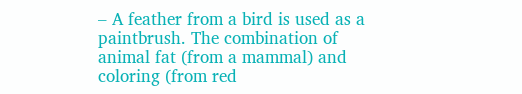– A feather from a bird is used as a paintbrush. The combination of animal fat (from a mammal) and coloring (from red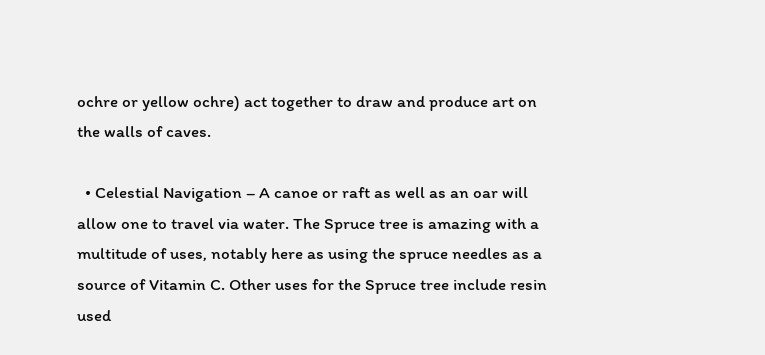ochre or yellow ochre) act together to draw and produce art on the walls of caves.

  • Celestial Navigation – A canoe or raft as well as an oar will allow one to travel via water. The Spruce tree is amazing with a multitude of uses, notably here as using the spruce needles as a source of Vitamin C. Other uses for the Spruce tree include resin used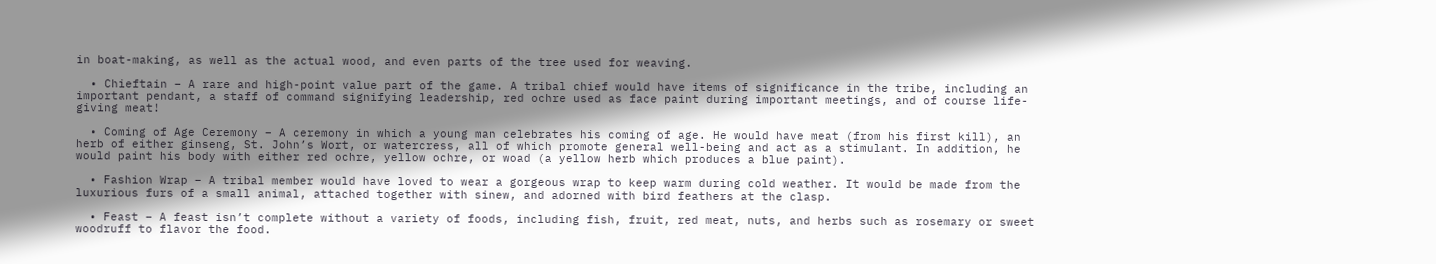in boat-making, as well as the actual wood, and even parts of the tree used for weaving.

  • Chieftain – A rare and high-point value part of the game. A tribal chief would have items of significance in the tribe, including an important pendant, a staff of command signifying leadership, red ochre used as face paint during important meetings, and of course life-giving meat!

  • Coming of Age Ceremony – A ceremony in which a young man celebrates his coming of age. He would have meat (from his first kill), an herb of either ginseng, St. John’s Wort, or watercress, all of which promote general well-being and act as a stimulant. In addition, he would paint his body with either red ochre, yellow ochre, or woad (a yellow herb which produces a blue paint).

  • Fashion Wrap – A tribal member would have loved to wear a gorgeous wrap to keep warm during cold weather. It would be made from the luxurious furs of a small animal, attached together with sinew, and adorned with bird feathers at the clasp.

  • Feast – A feast isn’t complete without a variety of foods, including fish, fruit, red meat, nuts, and herbs such as rosemary or sweet woodruff to flavor the food.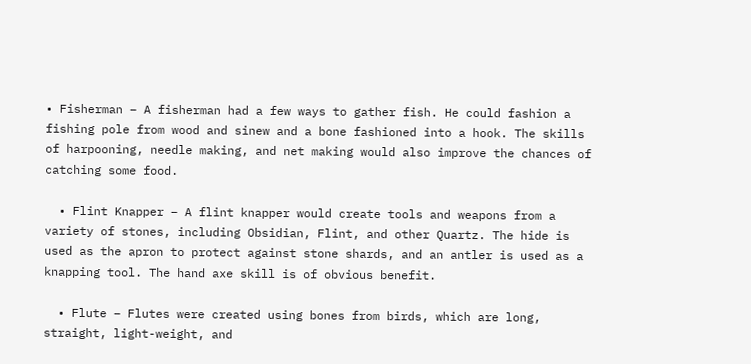• Fisherman – A fisherman had a few ways to gather fish. He could fashion a fishing pole from wood and sinew and a bone fashioned into a hook. The skills of harpooning, needle making, and net making would also improve the chances of catching some food.

  • Flint Knapper – A flint knapper would create tools and weapons from a variety of stones, including Obsidian, Flint, and other Quartz. The hide is used as the apron to protect against stone shards, and an antler is used as a knapping tool. The hand axe skill is of obvious benefit.

  • Flute – Flutes were created using bones from birds, which are long, straight, light-weight, and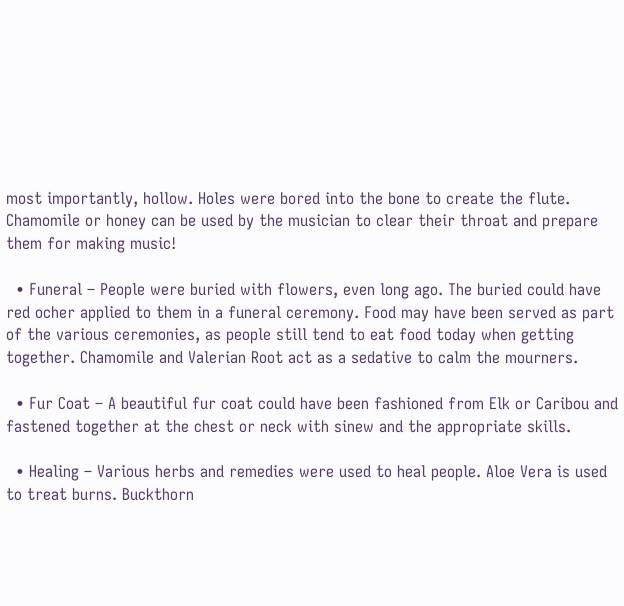most importantly, hollow. Holes were bored into the bone to create the flute. Chamomile or honey can be used by the musician to clear their throat and prepare them for making music!

  • Funeral – People were buried with flowers, even long ago. The buried could have red ocher applied to them in a funeral ceremony. Food may have been served as part of the various ceremonies, as people still tend to eat food today when getting together. Chamomile and Valerian Root act as a sedative to calm the mourners.

  • Fur Coat – A beautiful fur coat could have been fashioned from Elk or Caribou and fastened together at the chest or neck with sinew and the appropriate skills.

  • Healing – Various herbs and remedies were used to heal people. Aloe Vera is used to treat burns. Buckthorn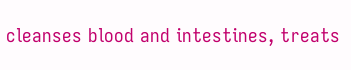cleanses blood and intestines, treats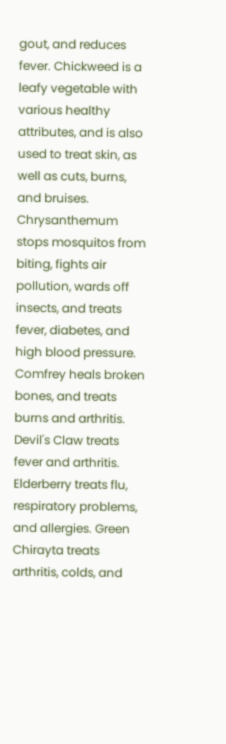gout, and reduces fever. Chickweed is a leafy vegetable with various healthy attributes, and is also used to treat skin, as well as cuts, burns, and bruises. Chrysanthemum stops mosquitos from biting, fights air pollution, wards off insects, and treats fever, diabetes, and high blood pressure. Comfrey heals broken bones, and treats burns and arthritis. Devil's Claw treats fever and arthritis. Elderberry treats flu, respiratory problems, and allergies. Green Chirayta treats arthritis, colds, and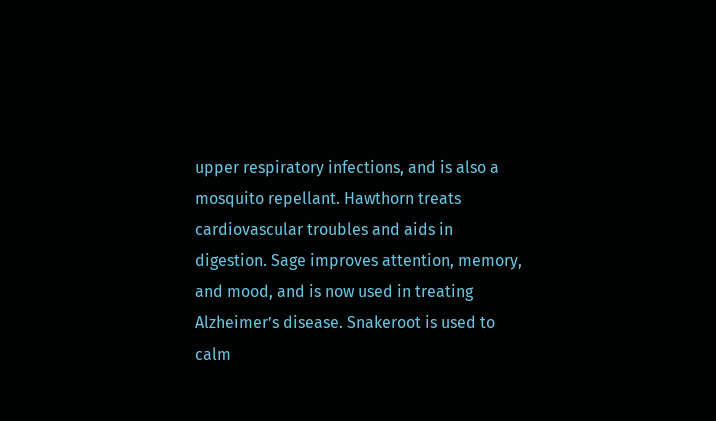upper respiratory infections, and is also a mosquito repellant. Hawthorn treats cardiovascular troubles and aids in digestion. Sage improves attention, memory, and mood, and is now used in treating Alzheimer’s disease. Snakeroot is used to calm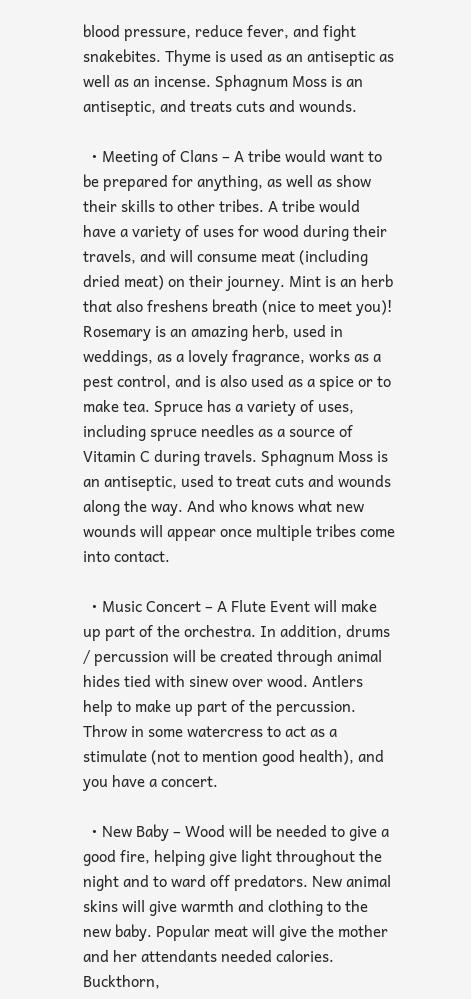blood pressure, reduce fever, and fight snakebites. Thyme is used as an antiseptic as well as an incense. Sphagnum Moss is an antiseptic, and treats cuts and wounds.

  • Meeting of Clans – A tribe would want to be prepared for anything, as well as show their skills to other tribes. A tribe would have a variety of uses for wood during their travels, and will consume meat (including dried meat) on their journey. Mint is an herb that also freshens breath (nice to meet you)! Rosemary is an amazing herb, used in weddings, as a lovely fragrance, works as a pest control, and is also used as a spice or to make tea. Spruce has a variety of uses, including spruce needles as a source of Vitamin C during travels. Sphagnum Moss is an antiseptic, used to treat cuts and wounds along the way. And who knows what new wounds will appear once multiple tribes come into contact.

  • Music Concert – A Flute Event will make up part of the orchestra. In addition, drums / percussion will be created through animal hides tied with sinew over wood. Antlers help to make up part of the percussion. Throw in some watercress to act as a stimulate (not to mention good health), and you have a concert.

  • New Baby – Wood will be needed to give a good fire, helping give light throughout the night and to ward off predators. New animal skins will give warmth and clothing to the new baby. Popular meat will give the mother and her attendants needed calories. Buckthorn,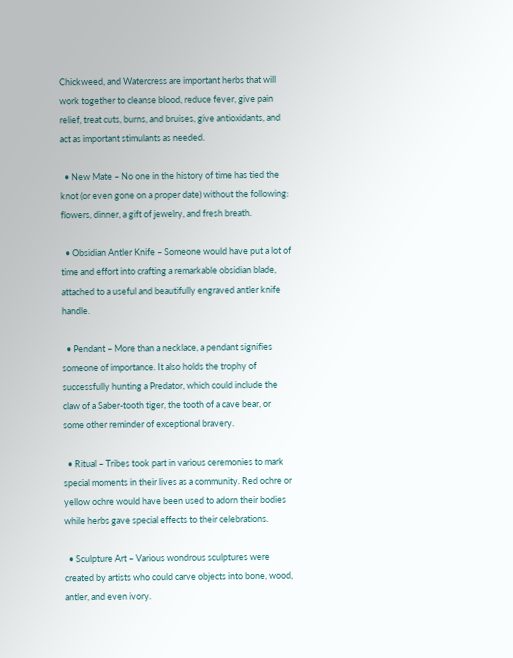Chickweed, and Watercress are important herbs that will work together to cleanse blood, reduce fever, give pain relief, treat cuts, burns, and bruises, give antioxidants, and act as important stimulants as needed.

  • New Mate – No one in the history of time has tied the knot (or even gone on a proper date) without the following: flowers, dinner, a gift of jewelry, and fresh breath.

  • Obsidian Antler Knife – Someone would have put a lot of time and effort into crafting a remarkable obsidian blade, attached to a useful and beautifully engraved antler knife handle.

  • Pendant – More than a necklace, a pendant signifies someone of importance. It also holds the trophy of successfully hunting a Predator, which could include the claw of a Saber-tooth tiger, the tooth of a cave bear, or some other reminder of exceptional bravery.

  • Ritual – Tribes took part in various ceremonies to mark special moments in their lives as a community. Red ochre or yellow ochre would have been used to adorn their bodies while herbs gave special effects to their celebrations.

  • Sculpture Art – Various wondrous sculptures were created by artists who could carve objects into bone, wood, antler, and even ivory.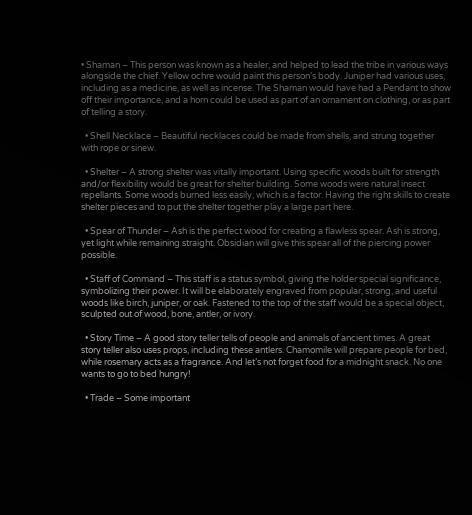• Shaman – This person was known as a healer, and helped to lead the tribe in various ways alongside the chief. Yellow ochre would paint this person’s body. Juniper had various uses, including as a medicine, as well as incense. The Shaman would have had a Pendant to show off their importance, and a horn could be used as part of an ornament on clothing, or as part of telling a story.

  • Shell Necklace – Beautiful necklaces could be made from shells, and strung together with rope or sinew.

  • Shelter – A strong shelter was vitally important. Using specific woods built for strength and/or flexibility would be great for shelter building. Some woods were natural insect repellants. Some woods burned less easily, which is a factor. Having the right skills to create shelter pieces and to put the shelter together play a large part here.

  • Spear of Thunder – Ash is the perfect wood for creating a flawless spear. Ash is strong, yet light while remaining straight. Obsidian will give this spear all of the piercing power possible.

  • Staff of Command – This staff is a status symbol, giving the holder special significance, symbolizing their power. It will be elaborately engraved from popular, strong, and useful woods like birch, juniper, or oak. Fastened to the top of the staff would be a special object, sculpted out of wood, bone, antler, or ivory.

  • Story Time – A good story teller tells of people and animals of ancient times. A great story teller also uses props, including these antlers. Chamomile will prepare people for bed, while rosemary acts as a fragrance. And let’s not forget food for a midnight snack. No one wants to go to bed hungry!

  • Trade – Some important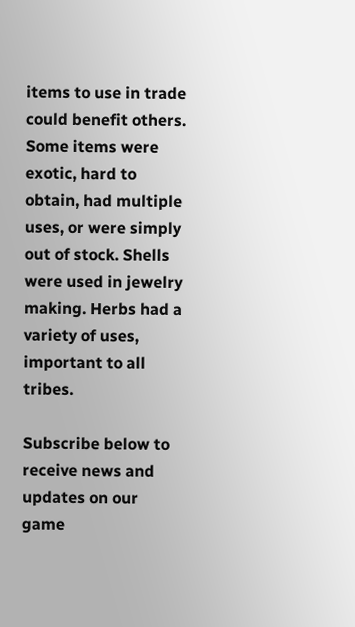items to use in trade could benefit others. Some items were exotic, hard to obtain, had multiple uses, or were simply out of stock. Shells were used in jewelry making. Herbs had a variety of uses, important to all tribes.

Subscribe below to receive news and updates on our game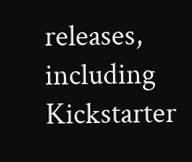releases, including Kickstarter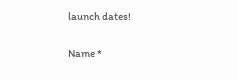launch dates!

Name *